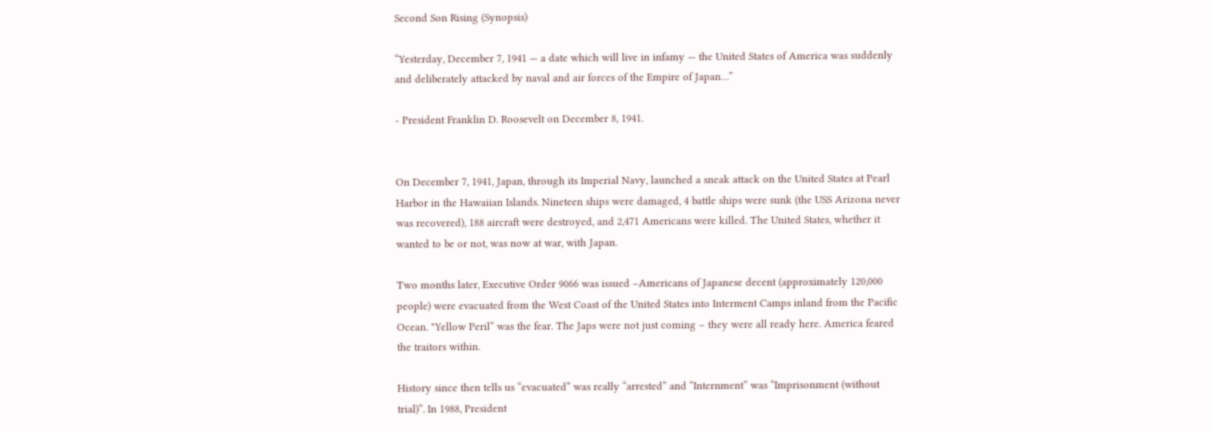Second Son Rising (Synopsis)

“Yesterday, December 7, 1941 — a date which will live in infamy — the United States of America was suddenly and deliberately attacked by naval and air forces of the Empire of Japan…”

- President Franklin D. Roosevelt on December 8, 1941.


On December 7, 1941, Japan, through its Imperial Navy, launched a sneak attack on the United States at Pearl Harbor in the Hawaiian Islands. Nineteen ships were damaged, 4 battle ships were sunk (the USS Arizona never was recovered), 188 aircraft were destroyed, and 2,471 Americans were killed. The United States, whether it wanted to be or not, was now at war, with Japan.

Two months later, Executive Order 9066 was issued –Americans of Japanese decent (approximately 120,000 people) were evacuated from the West Coast of the United States into Interment Camps inland from the Pacific Ocean. "Yellow Peril” was the fear. The Japs were not just coming – they were all ready here. America feared the traitors within.

History since then tells us “evacuated” was really “arrested” and “Internment” was “Imprisonment (without trial)”. In 1988, President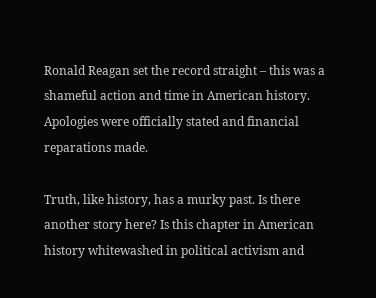Ronald Reagan set the record straight – this was a shameful action and time in American history. Apologies were officially stated and financial reparations made.

Truth, like history, has a murky past. Is there another story here? Is this chapter in American history whitewashed in political activism and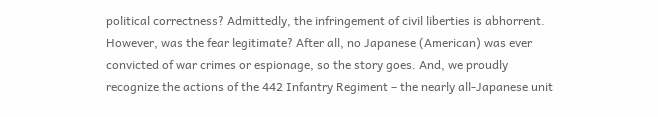political correctness? Admittedly, the infringement of civil liberties is abhorrent. However, was the fear legitimate? After all, no Japanese (American) was ever convicted of war crimes or espionage, so the story goes. And, we proudly recognize the actions of the 442 Infantry Regiment – the nearly all-Japanese unit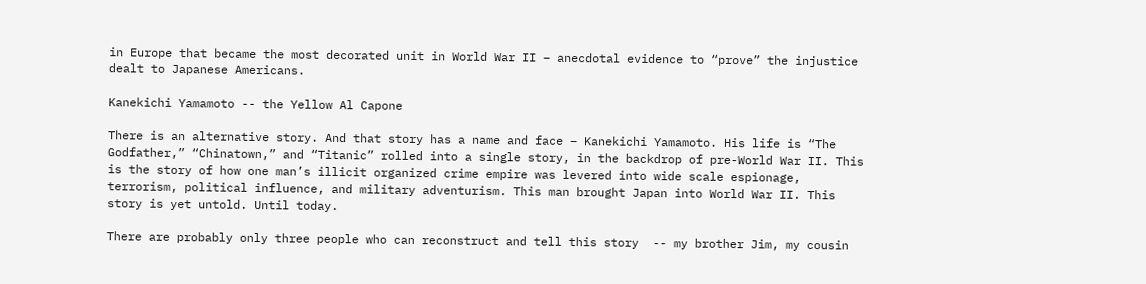in Europe that became the most decorated unit in World War II – anecdotal evidence to “prove” the injustice dealt to Japanese Americans.

Kanekichi Yamamoto -- the Yellow Al Capone

There is an alternative story. And that story has a name and face – Kanekichi Yamamoto. His life is “The Godfather,” “Chinatown,” and “Titanic” rolled into a single story, in the backdrop of pre-World War II. This is the story of how one man’s illicit organized crime empire was levered into wide scale espionage, terrorism, political influence, and military adventurism. This man brought Japan into World War II. This story is yet untold. Until today.

There are probably only three people who can reconstruct and tell this story  -- my brother Jim, my cousin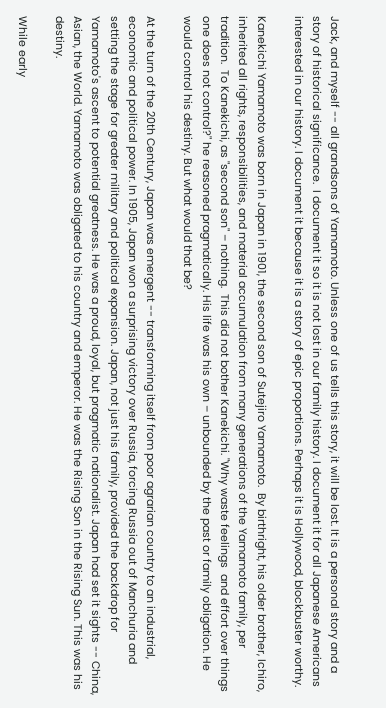Jack, and myself -- all grandsons of Yamamoto. Unless one of us tells this story, it will be lost. It is a personal story and a story of historical significance.  I document it so it is not lost in our family history. I document it for all Japanese Americans interested in our history. I document it because it is a story of epic proportions. Perhaps it is Hollywood, blockbuster worthy.

Kanekichi Yamamoto was born in Japan in 1901, the second son of Sutejiro Yamamoto.  By birthright, his older brother, Ichiro, inherited all rights, responsibilities, and material accumulation from many generations of the Yamamoto family, per tradition.  To Kanekichi, as "second son" – nothing.  This did not bother Kanekichi. "Why waste feelings  and effort over things one does not control?" he reasoned pragmatically. His life was his own – unbounded by the past or family obligation. He would control his destiny. But what would that be?

At the turn of the 20th Century, Japan was emergent -- transforming itself from poor agrarian country to an industrial, economic and political power. In 1905, Japan won a surprising victory over Russia, forcing Russia out of Manchuria and setting the stage for greater military and political expansion. Japan, not just his family, provided the backdrop for Yamamoto's ascent to potential greatness. He was a proud, loyal, but pragmatic nationalist. Japan had set it sights -- China, Asian, the World. Yamamoto was obligated to his country and emperor. He was the Rising Son in the Rising Sun. This was his destiny.

While early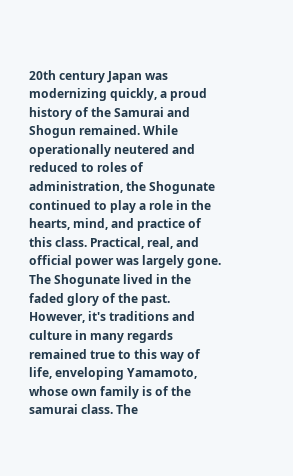20th century Japan was modernizing quickly, a proud history of the Samurai and Shogun remained. While operationally neutered and reduced to roles of administration, the Shogunate continued to play a role in the hearts, mind, and practice of this class. Practical, real, and official power was largely gone.  The Shogunate lived in the faded glory of the past. However, it's traditions and culture in many regards remained true to this way of life, enveloping Yamamoto, whose own family is of the samurai class. The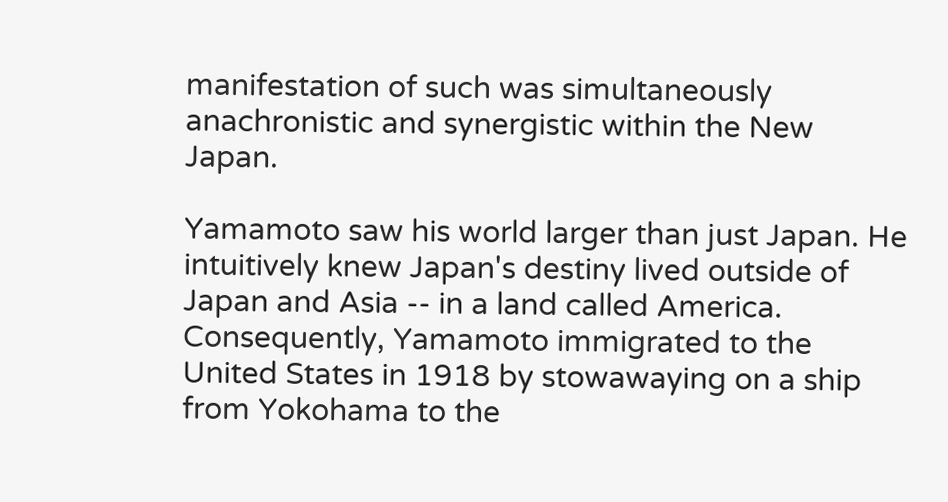manifestation of such was simultaneously anachronistic and synergistic within the New Japan.

Yamamoto saw his world larger than just Japan. He intuitively knew Japan's destiny lived outside of Japan and Asia -- in a land called America. Consequently, Yamamoto immigrated to the United States in 1918 by stowawaying on a ship from Yokohama to the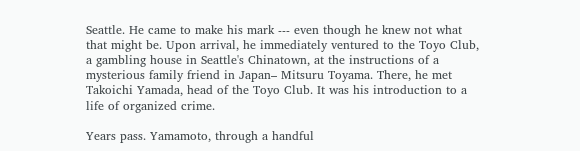Seattle. He came to make his mark --- even though he knew not what that might be. Upon arrival, he immediately ventured to the Toyo Club, a gambling house in Seattle's Chinatown, at the instructions of a mysterious family friend in Japan– Mitsuru Toyama. There, he met Takoichi Yamada, head of the Toyo Club. It was his introduction to a life of organized crime.

Years pass. Yamamoto, through a handful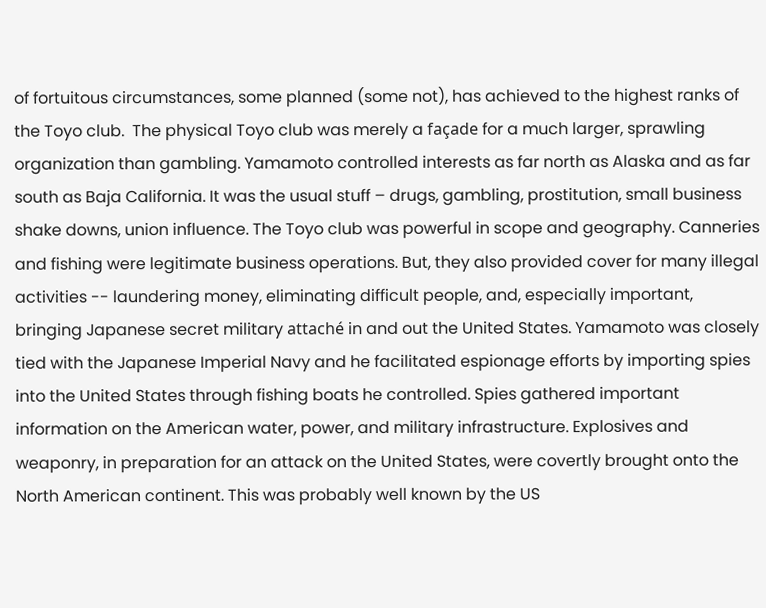of fortuitous circumstances, some planned (some not), has achieved to the highest ranks of the Toyo club.  The physical Toyo club was merely a façade for a much larger, sprawling organization than gambling. Yamamoto controlled interests as far north as Alaska and as far south as Baja California. It was the usual stuff – drugs, gambling, prostitution, small business shake downs, union influence. The Toyo club was powerful in scope and geography. Canneries and fishing were legitimate business operations. But, they also provided cover for many illegal activities -- laundering money, eliminating difficult people, and, especially important, bringing Japanese secret military attaché in and out the United States. Yamamoto was closely tied with the Japanese Imperial Navy and he facilitated espionage efforts by importing spies into the United States through fishing boats he controlled. Spies gathered important information on the American water, power, and military infrastructure. Explosives and weaponry, in preparation for an attack on the United States, were covertly brought onto the North American continent. This was probably well known by the US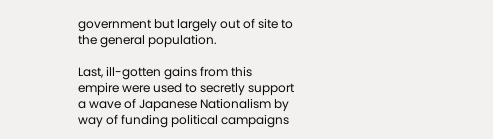government but largely out of site to the general population.

Last, ill-gotten gains from this empire were used to secretly support a wave of Japanese Nationalism by way of funding political campaigns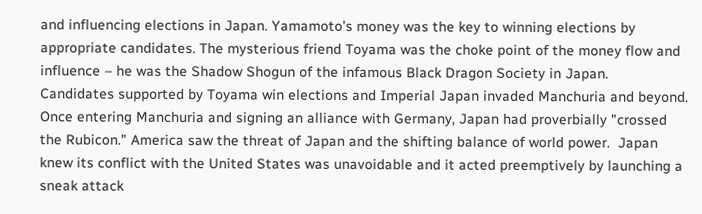and influencing elections in Japan. Yamamoto’s money was the key to winning elections by appropriate candidates. The mysterious friend Toyama was the choke point of the money flow and influence – he was the Shadow Shogun of the infamous Black Dragon Society in Japan.   Candidates supported by Toyama win elections and Imperial Japan invaded Manchuria and beyond. Once entering Manchuria and signing an alliance with Germany, Japan had proverbially "crossed the Rubicon." America saw the threat of Japan and the shifting balance of world power.  Japan knew its conflict with the United States was unavoidable and it acted preemptively by launching a sneak attack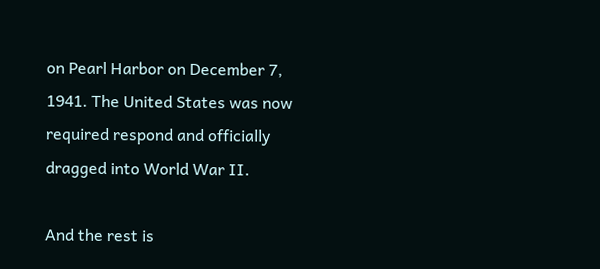on Pearl Harbor on December 7, 1941. The United States was now required respond and officially dragged into World War II.

And the rest is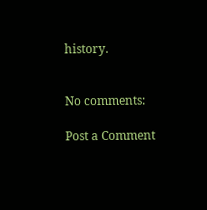history.


No comments:

Post a Comment